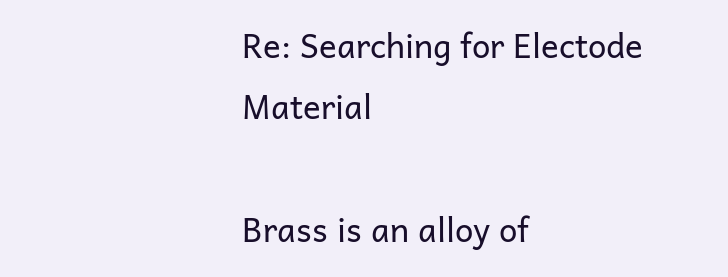Re: Searching for Electode Material

Brass is an alloy of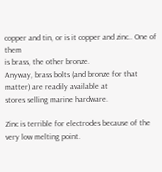copper and tin, or is it copper and zinc.. One of them
is brass, the other bronze.
Anyway, brass bolts (and bronze for that matter) are readily available at
stores selling marine hardware.

Zinc is terrible for electrodes because of the very low melting point.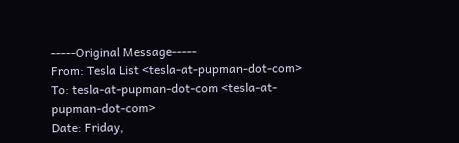-----Original Message-----
From: Tesla List <tesla-at-pupman-dot-com>
To: tesla-at-pupman-dot-com <tesla-at-pupman-dot-com>
Date: Friday,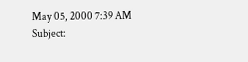May 05, 2000 7:39 AM
Subject: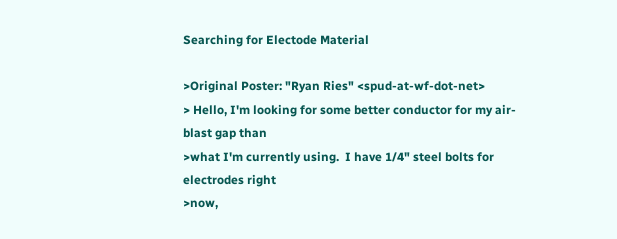Searching for Electode Material

>Original Poster: "Ryan Ries" <spud-at-wf-dot-net>
> Hello, I'm looking for some better conductor for my air-blast gap than
>what I'm currently using.  I have 1/4" steel bolts for electrodes right
>now,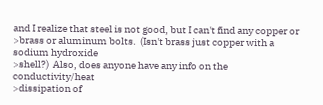and I realize that steel is not good, but I can't find any copper or
>brass or aluminum bolts.  (Isn't brass just copper with a sodium hydroxide
>shell?)  Also, does anyone have any info on the conductivity/heat
>dissipation of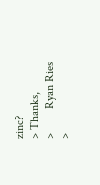zinc?
> Thanks,
>        Ryan Ries
>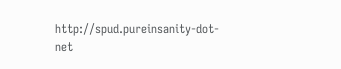http://spud.pureinsanity-dot-net